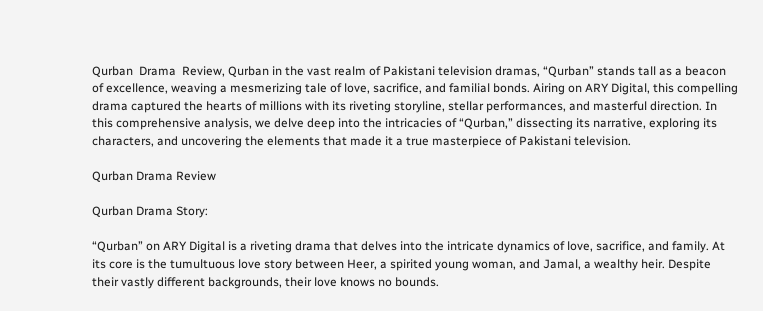Qurban  Drama  Review, Qurban in the vast realm of Pakistani television dramas, “Qurban” stands tall as a beacon of excellence, weaving a mesmerizing tale of love, sacrifice, and familial bonds. Airing on ARY Digital, this compelling drama captured the hearts of millions with its riveting storyline, stellar performances, and masterful direction. In this comprehensive analysis, we delve deep into the intricacies of “Qurban,” dissecting its narrative, exploring its characters, and uncovering the elements that made it a true masterpiece of Pakistani television.

Qurban Drama Review

Qurban Drama Story:

“Qurban” on ARY Digital is a riveting drama that delves into the intricate dynamics of love, sacrifice, and family. At its core is the tumultuous love story between Heer, a spirited young woman, and Jamal, a wealthy heir. Despite their vastly different backgrounds, their love knows no bounds.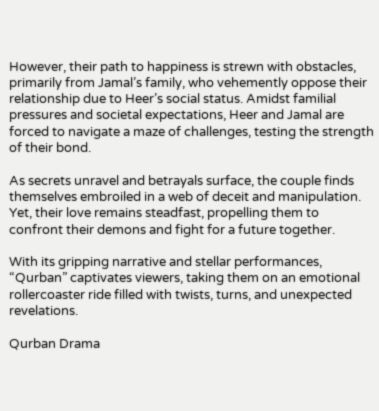However, their path to happiness is strewn with obstacles, primarily from Jamal’s family, who vehemently oppose their relationship due to Heer’s social status. Amidst familial pressures and societal expectations, Heer and Jamal are forced to navigate a maze of challenges, testing the strength of their bond.

As secrets unravel and betrayals surface, the couple finds themselves embroiled in a web of deceit and manipulation. Yet, their love remains steadfast, propelling them to confront their demons and fight for a future together.

With its gripping narrative and stellar performances, “Qurban” captivates viewers, taking them on an emotional rollercoaster ride filled with twists, turns, and unexpected revelations.

Qurban Drama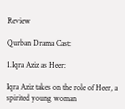Review

Qurban Drama Cast:

1.Iqra Aziz as Heer:

Iqra Aziz takes on the role of Heer, a spirited young woman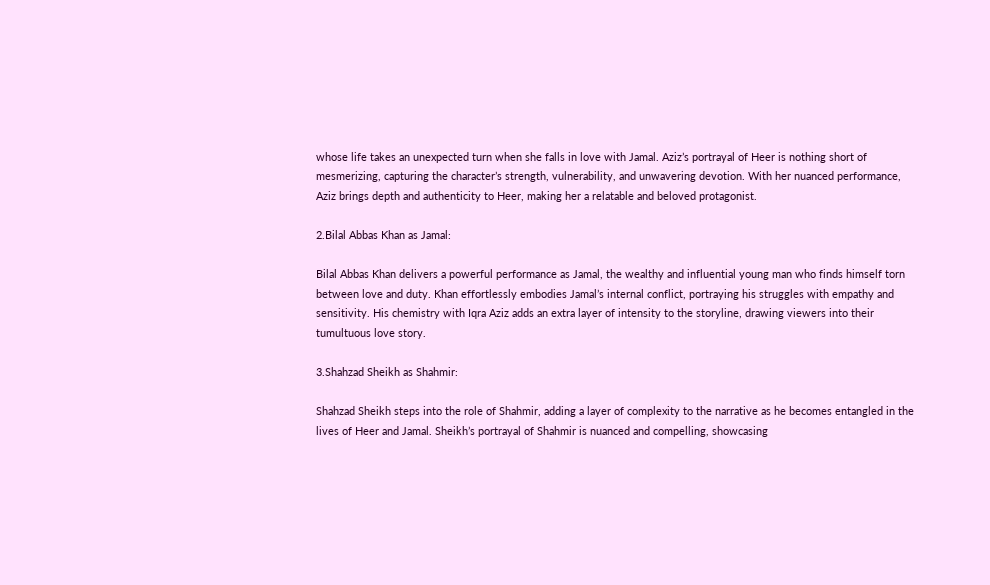whose life takes an unexpected turn when she falls in love with Jamal. Aziz’s portrayal of Heer is nothing short of mesmerizing, capturing the character’s strength, vulnerability, and unwavering devotion. With her nuanced performance, Aziz brings depth and authenticity to Heer, making her a relatable and beloved protagonist.

2.Bilal Abbas Khan as Jamal:

Bilal Abbas Khan delivers a powerful performance as Jamal, the wealthy and influential young man who finds himself torn between love and duty. Khan effortlessly embodies Jamal’s internal conflict, portraying his struggles with empathy and sensitivity. His chemistry with Iqra Aziz adds an extra layer of intensity to the storyline, drawing viewers into their tumultuous love story.

3.Shahzad Sheikh as Shahmir:

Shahzad Sheikh steps into the role of Shahmir, adding a layer of complexity to the narrative as he becomes entangled in the lives of Heer and Jamal. Sheikh’s portrayal of Shahmir is nuanced and compelling, showcasing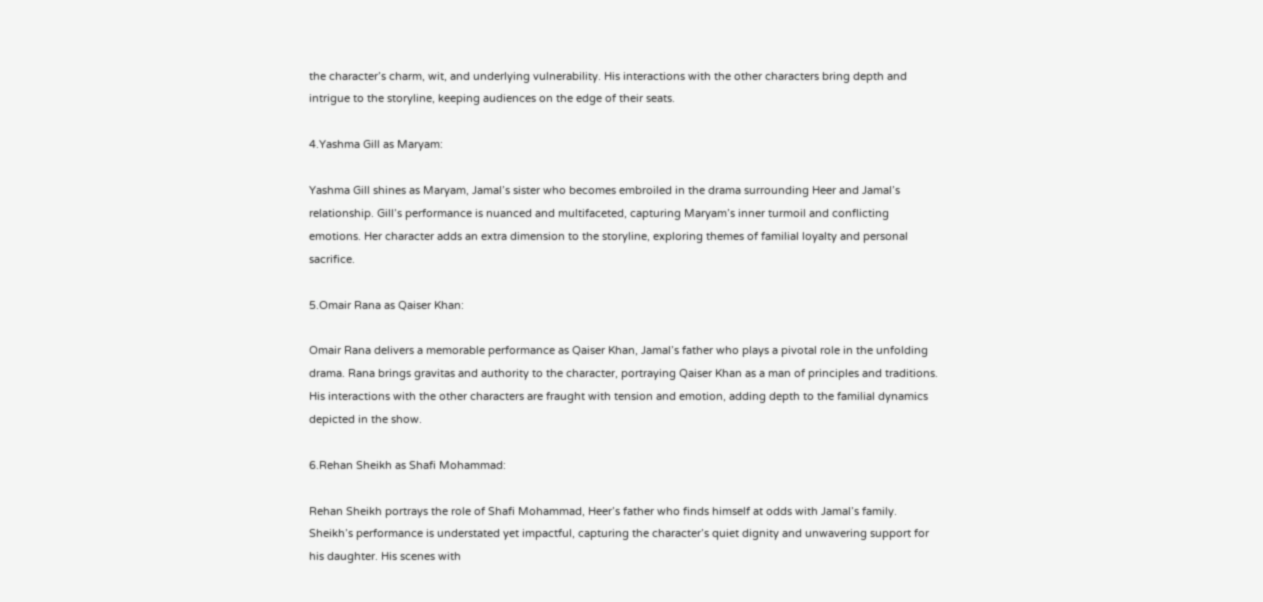the character’s charm, wit, and underlying vulnerability. His interactions with the other characters bring depth and intrigue to the storyline, keeping audiences on the edge of their seats.

4.Yashma Gill as Maryam:

Yashma Gill shines as Maryam, Jamal’s sister who becomes embroiled in the drama surrounding Heer and Jamal’s relationship. Gill’s performance is nuanced and multifaceted, capturing Maryam’s inner turmoil and conflicting emotions. Her character adds an extra dimension to the storyline, exploring themes of familial loyalty and personal sacrifice.

5.Omair Rana as Qaiser Khan:

Omair Rana delivers a memorable performance as Qaiser Khan, Jamal’s father who plays a pivotal role in the unfolding drama. Rana brings gravitas and authority to the character, portraying Qaiser Khan as a man of principles and traditions. His interactions with the other characters are fraught with tension and emotion, adding depth to the familial dynamics depicted in the show.

6.Rehan Sheikh as Shafi Mohammad:

Rehan Sheikh portrays the role of Shafi Mohammad, Heer’s father who finds himself at odds with Jamal’s family. Sheikh’s performance is understated yet impactful, capturing the character’s quiet dignity and unwavering support for his daughter. His scenes with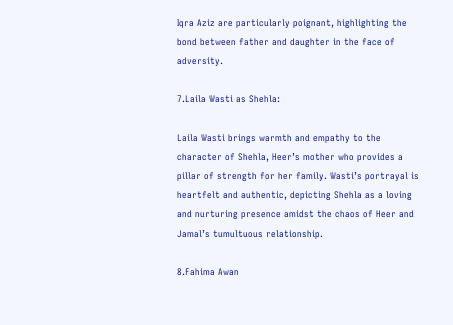Iqra Aziz are particularly poignant, highlighting the bond between father and daughter in the face of adversity.

7.Laila Wasti as Shehla:

Laila Wasti brings warmth and empathy to the character of Shehla, Heer’s mother who provides a pillar of strength for her family. Wasti’s portrayal is heartfelt and authentic, depicting Shehla as a loving and nurturing presence amidst the chaos of Heer and Jamal’s tumultuous relationship.

8.Fahima Awan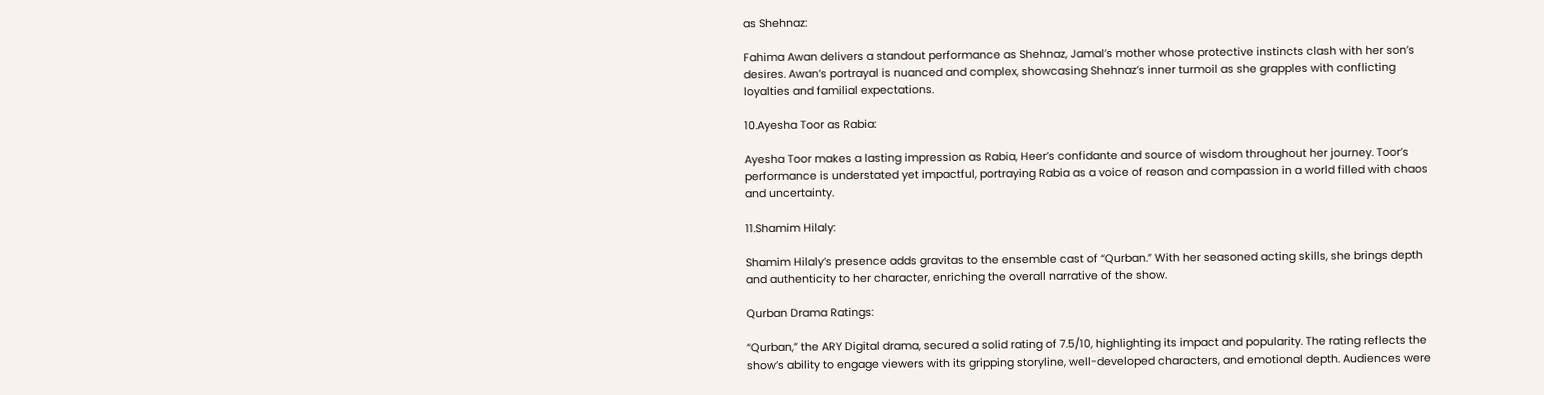as Shehnaz:

Fahima Awan delivers a standout performance as Shehnaz, Jamal’s mother whose protective instincts clash with her son’s desires. Awan’s portrayal is nuanced and complex, showcasing Shehnaz’s inner turmoil as she grapples with conflicting loyalties and familial expectations.

10.Ayesha Toor as Rabia:

Ayesha Toor makes a lasting impression as Rabia, Heer’s confidante and source of wisdom throughout her journey. Toor’s performance is understated yet impactful, portraying Rabia as a voice of reason and compassion in a world filled with chaos and uncertainty.

11.Shamim Hilaly:

Shamim Hilaly’s presence adds gravitas to the ensemble cast of “Qurban.” With her seasoned acting skills, she brings depth and authenticity to her character, enriching the overall narrative of the show.

Qurban Drama Ratings:

“Qurban,” the ARY Digital drama, secured a solid rating of 7.5/10, highlighting its impact and popularity. The rating reflects the show’s ability to engage viewers with its gripping storyline, well-developed characters, and emotional depth. Audiences were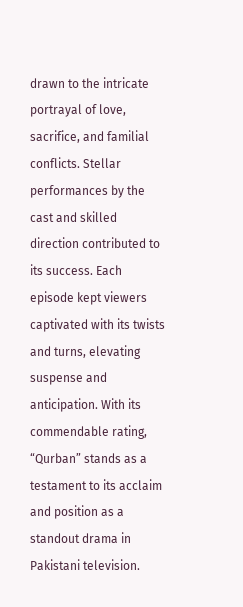drawn to the intricate portrayal of love, sacrifice, and familial conflicts. Stellar performances by the cast and skilled direction contributed to its success. Each episode kept viewers captivated with its twists and turns, elevating suspense and anticipation. With its commendable rating, “Qurban” stands as a testament to its acclaim and position as a standout drama in Pakistani television.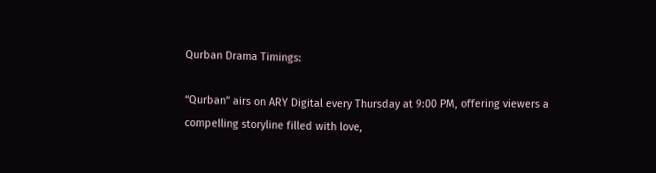Qurban Drama Timings:

“Qurban” airs on ARY Digital every Thursday at 9:00 PM, offering viewers a compelling storyline filled with love,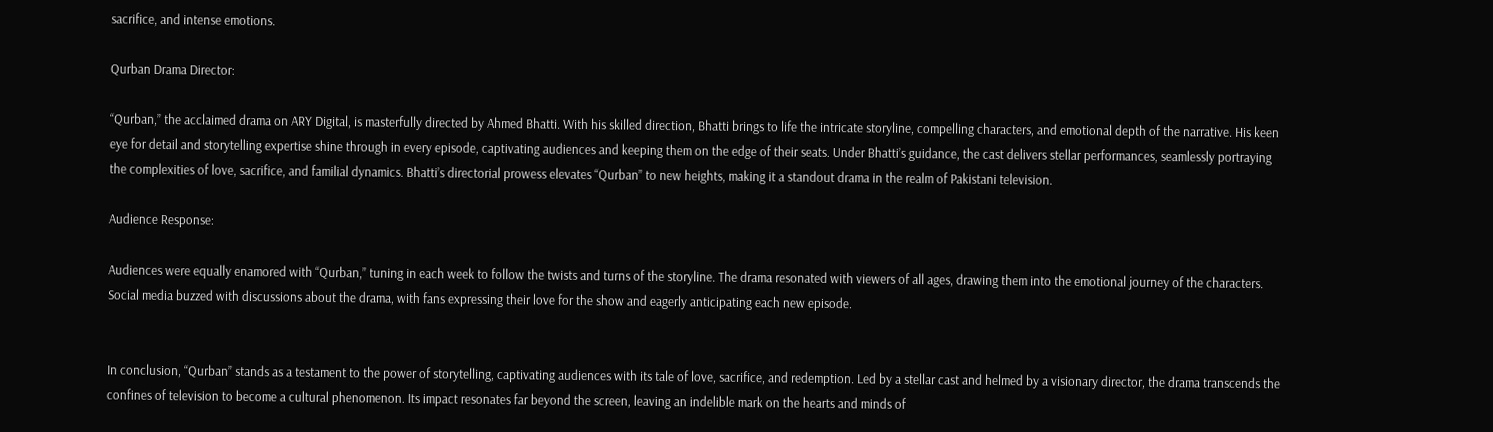sacrifice, and intense emotions.

Qurban Drama Director:

“Qurban,” the acclaimed drama on ARY Digital, is masterfully directed by Ahmed Bhatti. With his skilled direction, Bhatti brings to life the intricate storyline, compelling characters, and emotional depth of the narrative. His keen eye for detail and storytelling expertise shine through in every episode, captivating audiences and keeping them on the edge of their seats. Under Bhatti’s guidance, the cast delivers stellar performances, seamlessly portraying the complexities of love, sacrifice, and familial dynamics. Bhatti’s directorial prowess elevates “Qurban” to new heights, making it a standout drama in the realm of Pakistani television.

Audience Response:

Audiences were equally enamored with “Qurban,” tuning in each week to follow the twists and turns of the storyline. The drama resonated with viewers of all ages, drawing them into the emotional journey of the characters. Social media buzzed with discussions about the drama, with fans expressing their love for the show and eagerly anticipating each new episode.


In conclusion, “Qurban” stands as a testament to the power of storytelling, captivating audiences with its tale of love, sacrifice, and redemption. Led by a stellar cast and helmed by a visionary director, the drama transcends the confines of television to become a cultural phenomenon. Its impact resonates far beyond the screen, leaving an indelible mark on the hearts and minds of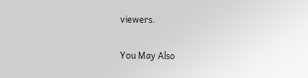viewers.

You May Also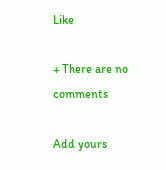Like

+ There are no comments

Add yours